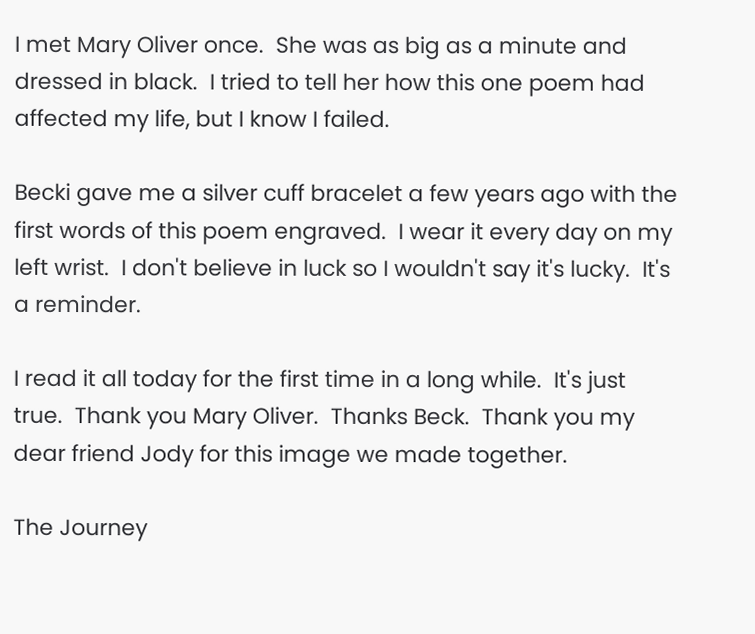I met Mary Oliver once.  She was as big as a minute and dressed in black.  I tried to tell her how this one poem had affected my life, but I know I failed.

Becki gave me a silver cuff bracelet a few years ago with the first words of this poem engraved.  I wear it every day on my left wrist.  I don't believe in luck so I wouldn't say it's lucky.  It's a reminder.

I read it all today for the first time in a long while.  It's just true.  Thank you Mary Oliver.  Thanks Beck.  Thank you my dear friend Jody for this image we made together.

The Journey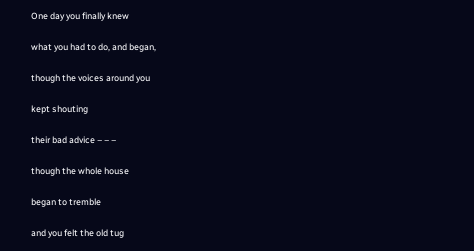One day you finally knew

what you had to do, and began,

though the voices around you

kept shouting

their bad advice – – –

though the whole house

began to tremble

and you felt the old tug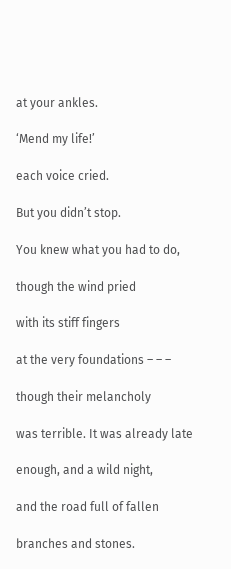at your ankles.

‘Mend my life!’

each voice cried.

But you didn’t stop.

You knew what you had to do,

though the wind pried

with its stiff fingers

at the very foundations – – –

though their melancholy

was terrible. It was already late

enough, and a wild night,

and the road full of fallen

branches and stones.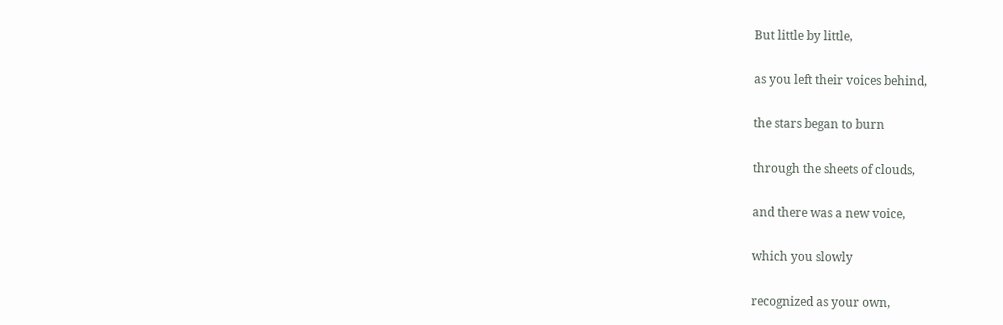But little by little,

as you left their voices behind,

the stars began to burn

through the sheets of clouds,

and there was a new voice,

which you slowly

recognized as your own,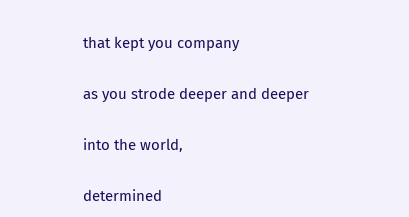that kept you company

as you strode deeper and deeper

into the world,

determined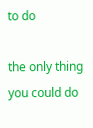to do

the only thing you could do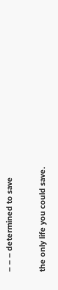– – – determined to save

the only life you could save.